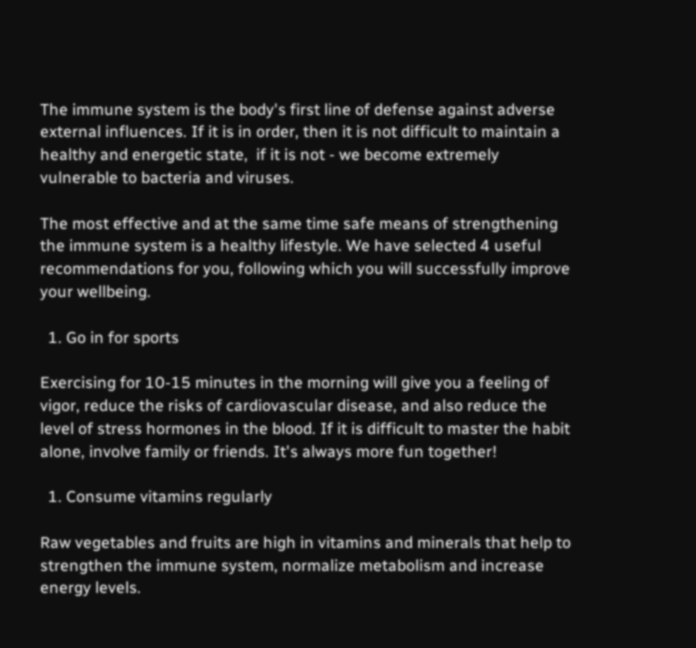The immune system is the body's first line of defense against adverse external influences. If it is in order, then it is not difficult to maintain a healthy and energetic state,  if it is not - we become extremely vulnerable to bacteria and viruses.

The most effective and at the same time safe means of strengthening the immune system is a healthy lifestyle. We have selected 4 useful recommendations for you, following which you will successfully improve your wellbeing.

  1. Go in for sports

Exercising for 10-15 minutes in the morning will give you a feeling of vigor, reduce the risks of cardiovascular disease, and also reduce the level of stress hormones in the blood. If it is difficult to master the habit alone, involve family or friends. It's always more fun together!

  1. Consume vitamins regularly

Raw vegetables and fruits are high in vitamins and minerals that help to strengthen the immune system, normalize metabolism and increase energy levels.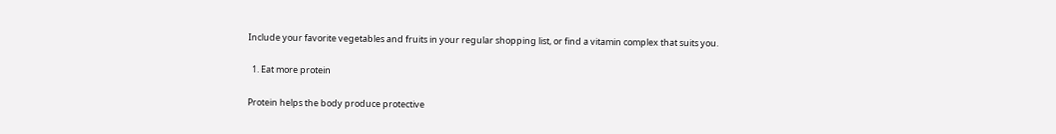Include your favorite vegetables and fruits in your regular shopping list, or find a vitamin complex that suits you.

  1. Eat more protein

Protein helps the body produce protective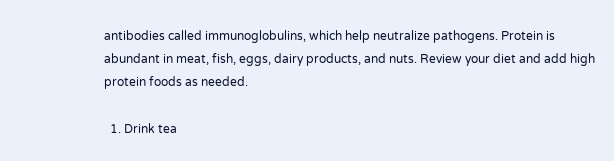antibodies called immunoglobulins, which help neutralize pathogens. Protein is abundant in meat, fish, eggs, dairy products, and nuts. Review your diet and add high protein foods as needed.

  1. Drink tea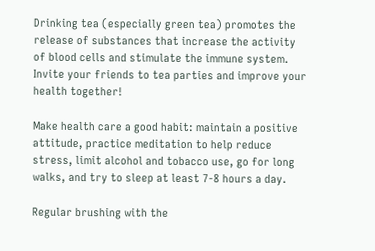Drinking tea (especially green tea) promotes the release of substances that increase the activity of blood cells and stimulate the immune system. Invite your friends to tea parties and improve your health together!

Make health care a good habit: maintain a positive attitude, practice meditation to help reduce stress, limit alcohol and tobacco use, go for long walks, and try to sleep at least 7-8 hours a day.

Regular brushing with the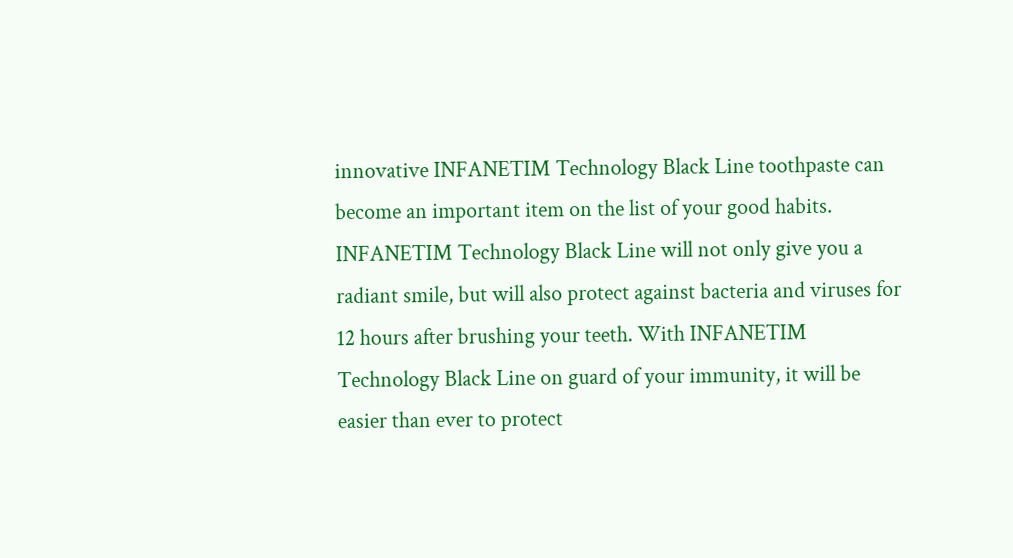innovative INFANETIM Technology Black Line toothpaste can become an important item on the list of your good habits. INFANETIM Technology Black Line will not only give you a radiant smile, but will also protect against bacteria and viruses for 12 hours after brushing your teeth. With INFANETIM Technology Black Line on guard of your immunity, it will be easier than ever to protect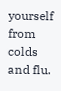yourself from colds and flu.